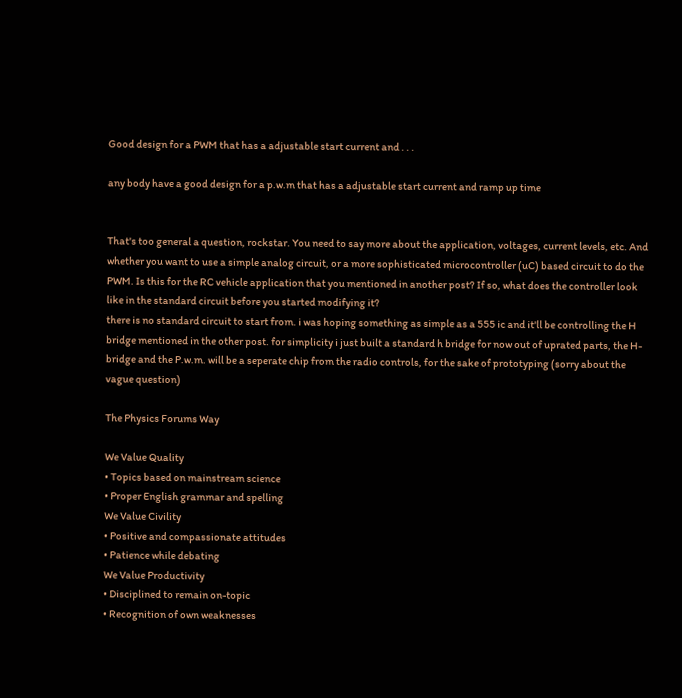Good design for a PWM that has a adjustable start current and . . .

any body have a good design for a p.w.m that has a adjustable start current and ramp up time


That's too general a question, rockstar. You need to say more about the application, voltages, current levels, etc. And whether you want to use a simple analog circuit, or a more sophisticated microcontroller (uC) based circuit to do the PWM. Is this for the RC vehicle application that you mentioned in another post? If so, what does the controller look like in the standard circuit before you started modifying it?
there is no standard circuit to start from. i was hoping something as simple as a 555 ic and it'll be controlling the H bridge mentioned in the other post. for simplicity i just built a standard h bridge for now out of uprated parts, the H-bridge and the P.w.m. will be a seperate chip from the radio controls, for the sake of prototyping (sorry about the vague question)

The Physics Forums Way

We Value Quality
• Topics based on mainstream science
• Proper English grammar and spelling
We Value Civility
• Positive and compassionate attitudes
• Patience while debating
We Value Productivity
• Disciplined to remain on-topic
• Recognition of own weaknesses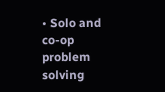• Solo and co-op problem solving